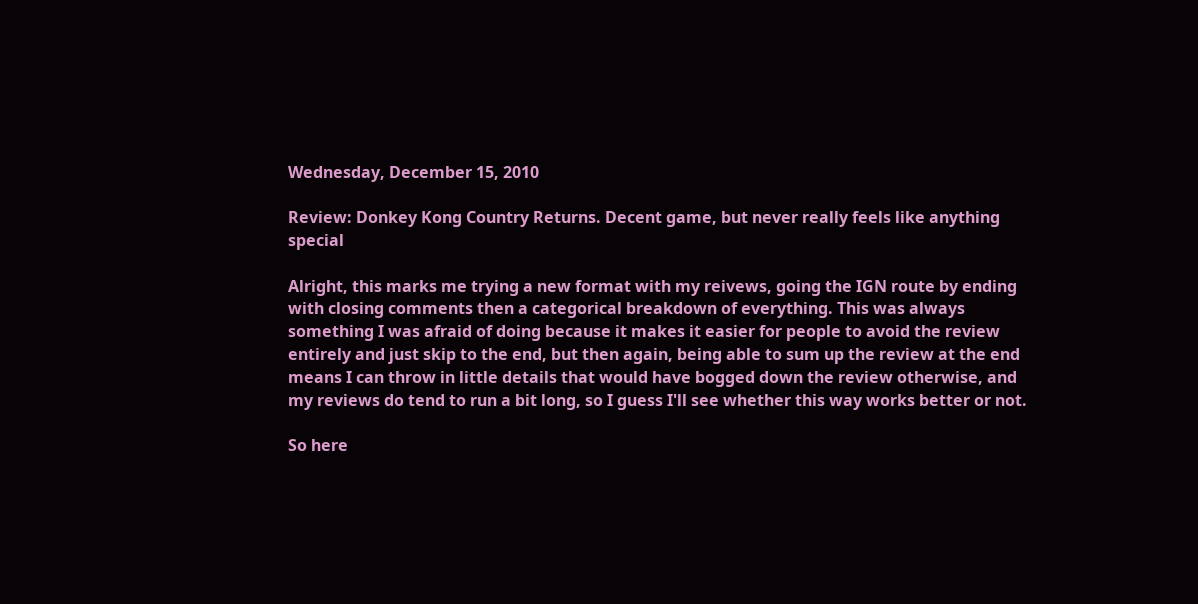Wednesday, December 15, 2010

Review: Donkey Kong Country Returns. Decent game, but never really feels like anything special

Alright, this marks me trying a new format with my reivews, going the IGN route by ending with closing comments then a categorical breakdown of everything. This was always something I was afraid of doing because it makes it easier for people to avoid the review entirely and just skip to the end, but then again, being able to sum up the review at the end means I can throw in little details that would have bogged down the review otherwise, and my reviews do tend to run a bit long, so I guess I'll see whether this way works better or not.

So here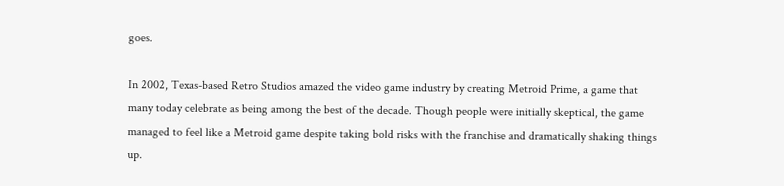goes.

In 2002, Texas-based Retro Studios amazed the video game industry by creating Metroid Prime, a game that many today celebrate as being among the best of the decade. Though people were initially skeptical, the game managed to feel like a Metroid game despite taking bold risks with the franchise and dramatically shaking things up.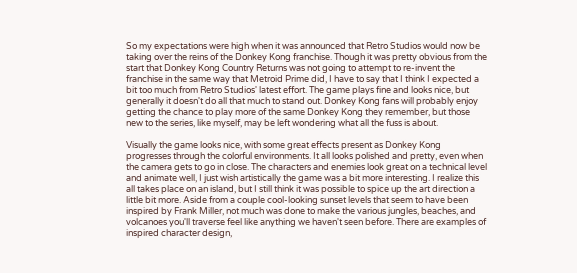So my expectations were high when it was announced that Retro Studios would now be taking over the reins of the Donkey Kong franchise. Though it was pretty obvious from the start that Donkey Kong Country Returns was not going to attempt to re-invent the franchise in the same way that Metroid Prime did, I have to say that I think I expected a bit too much from Retro Studios' latest effort. The game plays fine and looks nice, but generally it doesn't do all that much to stand out. Donkey Kong fans will probably enjoy getting the chance to play more of the same Donkey Kong they remember, but those new to the series, like myself, may be left wondering what all the fuss is about.

Visually the game looks nice, with some great effects present as Donkey Kong progresses through the colorful environments. It all looks polished and pretty, even when the camera gets to go in close. The characters and enemies look great on a technical level and animate well, I just wish artistically the game was a bit more interesting. I realize this all takes place on an island, but I still think it was possible to spice up the art direction a little bit more. Aside from a couple cool-looking sunset levels that seem to have been inspired by Frank Miller, not much was done to make the various jungles, beaches, and volcanoes you'll traverse feel like anything we haven't seen before. There are examples of inspired character design,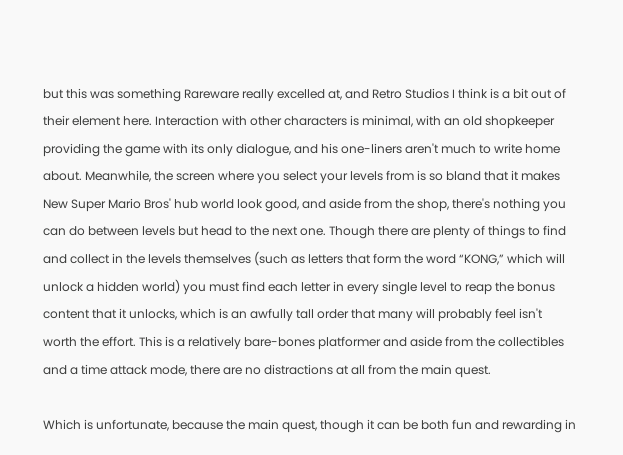but this was something Rareware really excelled at, and Retro Studios I think is a bit out of their element here. Interaction with other characters is minimal, with an old shopkeeper providing the game with its only dialogue, and his one-liners aren't much to write home about. Meanwhile, the screen where you select your levels from is so bland that it makes New Super Mario Bros' hub world look good, and aside from the shop, there's nothing you can do between levels but head to the next one. Though there are plenty of things to find and collect in the levels themselves (such as letters that form the word “KONG,” which will unlock a hidden world) you must find each letter in every single level to reap the bonus content that it unlocks, which is an awfully tall order that many will probably feel isn't worth the effort. This is a relatively bare-bones platformer and aside from the collectibles and a time attack mode, there are no distractions at all from the main quest.

Which is unfortunate, because the main quest, though it can be both fun and rewarding in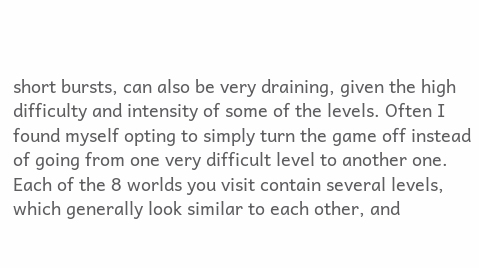short bursts, can also be very draining, given the high difficulty and intensity of some of the levels. Often I found myself opting to simply turn the game off instead of going from one very difficult level to another one. Each of the 8 worlds you visit contain several levels, which generally look similar to each other, and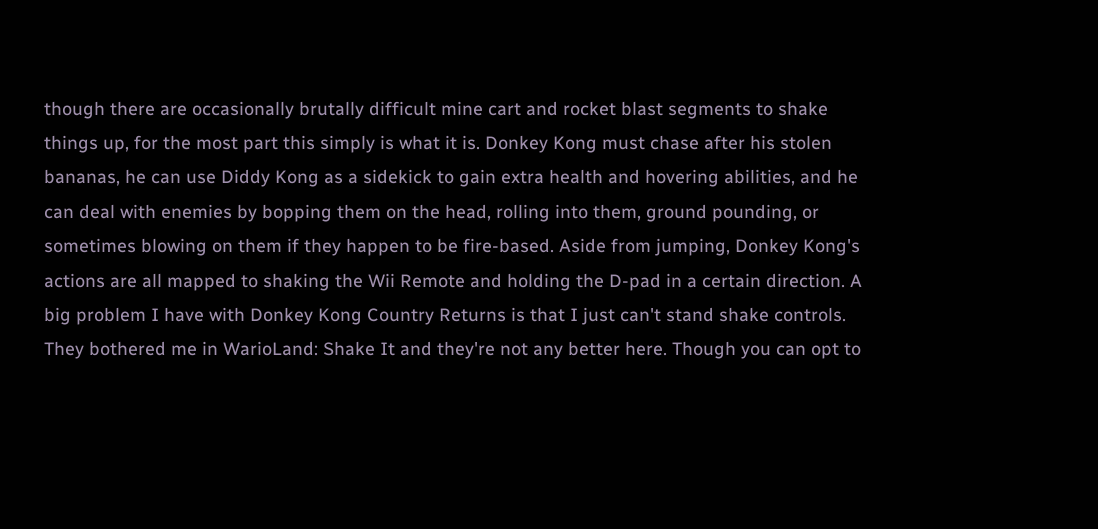though there are occasionally brutally difficult mine cart and rocket blast segments to shake things up, for the most part this simply is what it is. Donkey Kong must chase after his stolen bananas, he can use Diddy Kong as a sidekick to gain extra health and hovering abilities, and he can deal with enemies by bopping them on the head, rolling into them, ground pounding, or sometimes blowing on them if they happen to be fire-based. Aside from jumping, Donkey Kong's actions are all mapped to shaking the Wii Remote and holding the D-pad in a certain direction. A big problem I have with Donkey Kong Country Returns is that I just can't stand shake controls. They bothered me in WarioLand: Shake It and they're not any better here. Though you can opt to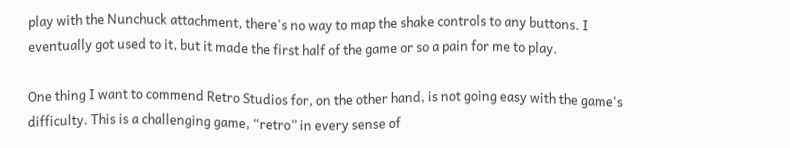play with the Nunchuck attachment, there's no way to map the shake controls to any buttons. I eventually got used to it, but it made the first half of the game or so a pain for me to play.

One thing I want to commend Retro Studios for, on the other hand, is not going easy with the game's difficulty. This is a challenging game, “retro” in every sense of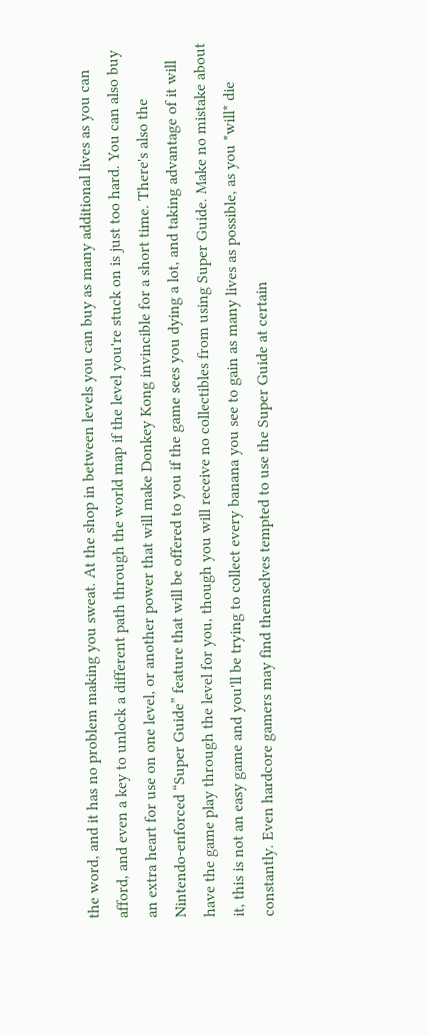the word, and it has no problem making you sweat. At the shop in between levels you can buy as many additional lives as you can afford, and even a key to unlock a different path through the world map if the level you're stuck on is just too hard. You can also buy an extra heart for use on one level, or another power that will make Donkey Kong invincible for a short time. There's also the Nintendo-enforced “Super Guide” feature that will be offered to you if the game sees you dying a lot, and taking advantage of it will have the game play through the level for you, though you will receive no collectibles from using Super Guide. Make no mistake about it, this is not an easy game and you'll be trying to collect every banana you see to gain as many lives as possible, as you *will* die constantly. Even hardcore gamers may find themselves tempted to use the Super Guide at certain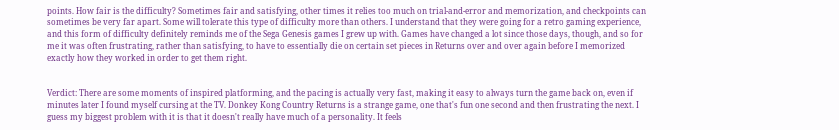points. How fair is the difficulty? Sometimes fair and satisfying, other times it relies too much on trial-and-error and memorization, and checkpoints can sometimes be very far apart. Some will tolerate this type of difficulty more than others. I understand that they were going for a retro gaming experience, and this form of difficulty definitely reminds me of the Sega Genesis games I grew up with. Games have changed a lot since those days, though, and so for me it was often frustrating, rather than satisfying, to have to essentially die on certain set pieces in Returns over and over again before I memorized exactly how they worked in order to get them right.


Verdict: There are some moments of inspired platforming, and the pacing is actually very fast, making it easy to always turn the game back on, even if minutes later I found myself cursing at the TV. Donkey Kong Country Returns is a strange game, one that's fun one second and then frustrating the next. I guess my biggest problem with it is that it doesn't really have much of a personality. It feels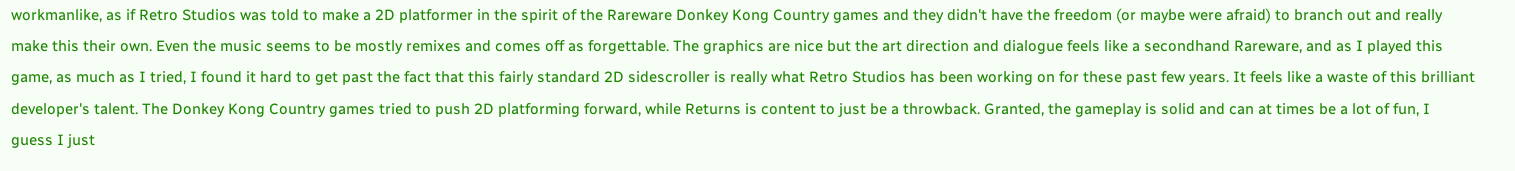workmanlike, as if Retro Studios was told to make a 2D platformer in the spirit of the Rareware Donkey Kong Country games and they didn't have the freedom (or maybe were afraid) to branch out and really make this their own. Even the music seems to be mostly remixes and comes off as forgettable. The graphics are nice but the art direction and dialogue feels like a secondhand Rareware, and as I played this game, as much as I tried, I found it hard to get past the fact that this fairly standard 2D sidescroller is really what Retro Studios has been working on for these past few years. It feels like a waste of this brilliant developer's talent. The Donkey Kong Country games tried to push 2D platforming forward, while Returns is content to just be a throwback. Granted, the gameplay is solid and can at times be a lot of fun, I guess I just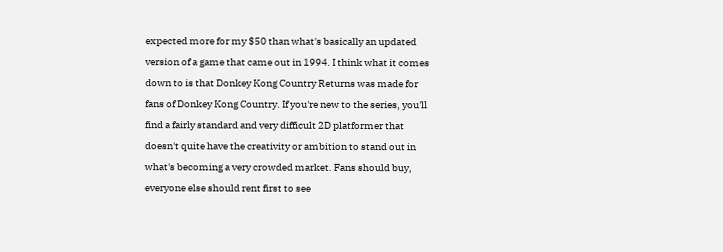expected more for my $50 than what's basically an updated version of a game that came out in 1994. I think what it comes down to is that Donkey Kong Country Returns was made for fans of Donkey Kong Country. If you're new to the series, you'll find a fairly standard and very difficult 2D platformer that doesn't quite have the creativity or ambition to stand out in what's becoming a very crowded market. Fans should buy, everyone else should rent first to see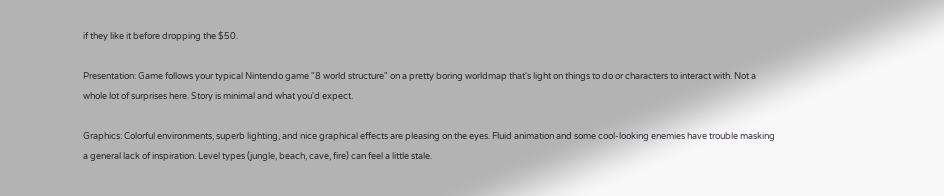if they like it before dropping the $50.

Presentation: Game follows your typical Nintendo game "8 world structure" on a pretty boring worldmap that's light on things to do or characters to interact with. Not a whole lot of surprises here. Story is minimal and what you'd expect.

Graphics: Colorful environments, superb lighting, and nice graphical effects are pleasing on the eyes. Fluid animation and some cool-looking enemies have trouble masking a general lack of inspiration. Level types (jungle, beach, cave, fire) can feel a little stale.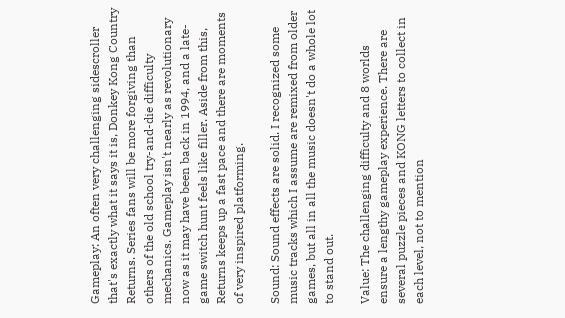Gameplay: An often very challenging sidescroller that's exactly what it says it is, Donkey Kong Country Returns. Series fans will be more forgiving than others of the old school try-and-die difficulty mechanics. Gameplay isn't nearly as revolutionary now as it may have been back in 1994, and a late-game switch hunt feels like filler. Aside from this, Returns keeps up a fast pace and there are moments of very inspired platforming.

Sound: Sound effects are solid. I recognized some music tracks which I assume are remixed from older games, but all in all the music doesn't do a whole lot to stand out.

Value: The challenging difficulty and 8 worlds ensure a lengthy gameplay experience. There are several puzzle pieces and KONG letters to collect in each level, not to mention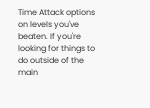Time Attack options on levels you've beaten. If you're looking for things to do outside of the main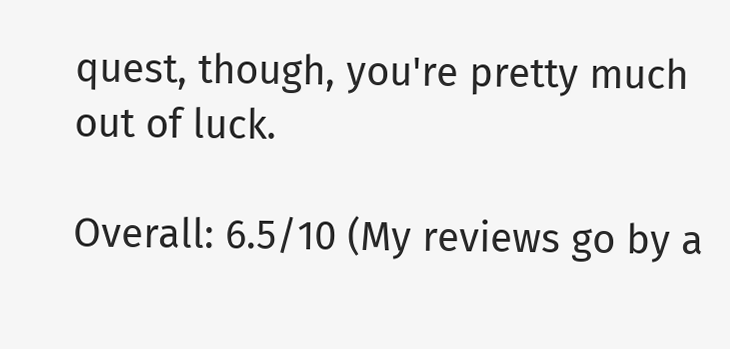quest, though, you're pretty much out of luck.

Overall: 6.5/10 (My reviews go by a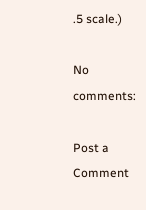.5 scale.)

No comments:

Post a Comment